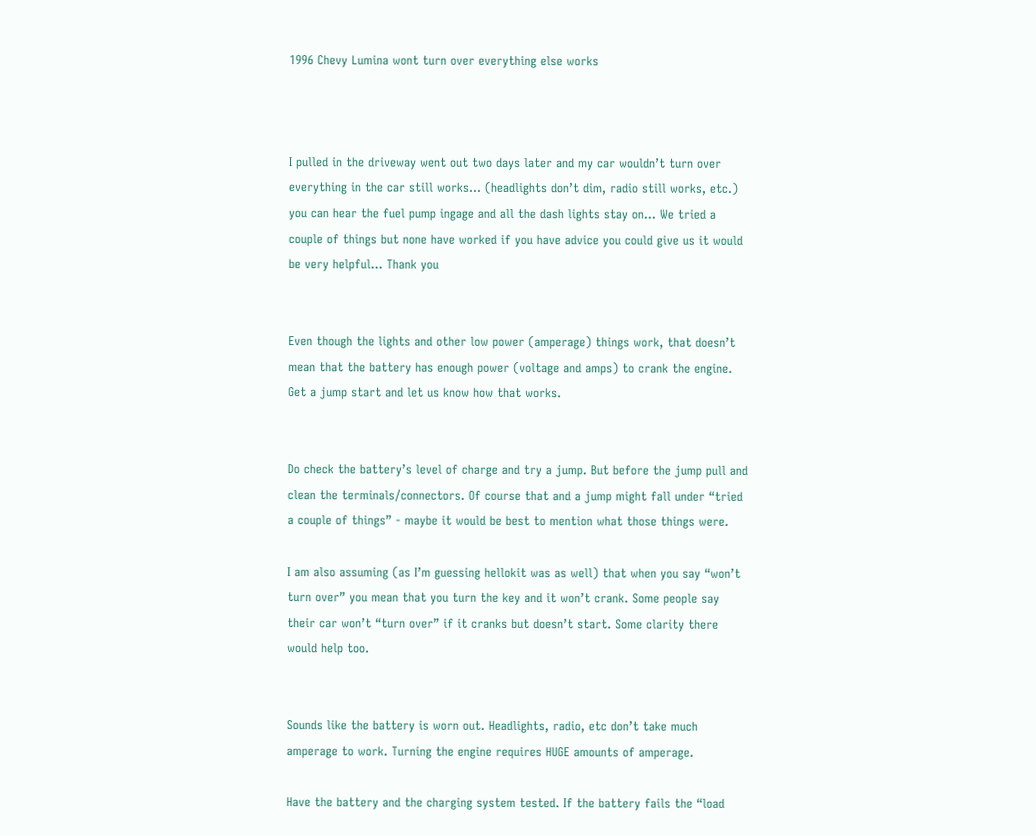1996 Chevy Lumina wont turn over everything else works



I pulled in the driveway went out two days later and my car wouldn’t turn over everything in the car still works… (headlights don’t dim, radio still works, etc.) you can hear the fuel pump ingage and all the dash lights stay on… We tried a couple of things but none have worked if you have advice you could give us it would be very helpful… Thank you


Even though the lights and other low power (amperage) things work, that doesn’t mean that the battery has enough power (voltage and amps) to crank the engine. Get a jump start and let us know how that works.


Do check the battery’s level of charge and try a jump. But before the jump pull and clean the terminals/connectors. Of course that and a jump might fall under “tried a couple of things” - maybe it would be best to mention what those things were.

I am also assuming (as I’m guessing hellokit was as well) that when you say “won’t turn over” you mean that you turn the key and it won’t crank. Some people say their car won’t “turn over” if it cranks but doesn’t start. Some clarity there would help too.


Sounds like the battery is worn out. Headlights, radio, etc don’t take much amperage to work. Turning the engine requires HUGE amounts of amperage.

Have the battery and the charging system tested. If the battery fails the “load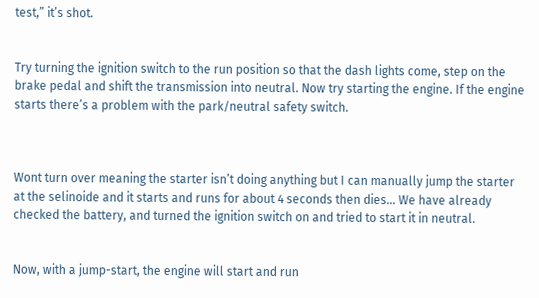test,” it’s shot.


Try turning the ignition switch to the run position so that the dash lights come, step on the brake pedal and shift the transmission into neutral. Now try starting the engine. If the engine starts there’s a problem with the park/neutral safety switch.



Wont turn over meaning the starter isn’t doing anything but I can manually jump the starter at the selinoide and it starts and runs for about 4 seconds then dies… We have already checked the battery, and turned the ignition switch on and tried to start it in neutral.


Now, with a jump-start, the engine will start and run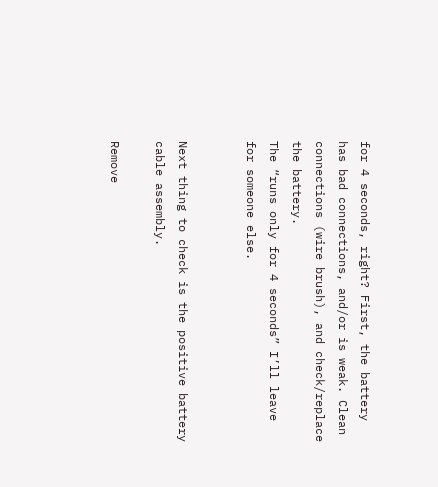for 4 seconds, right? First, the battery has bad connections, and/or is weak. Clean connections (wire brush), and check/replace the battery.
The “runs only for 4 seconds” I’ll leave for someone else.


Next thing to check is the positive battery cable assembly.

Remove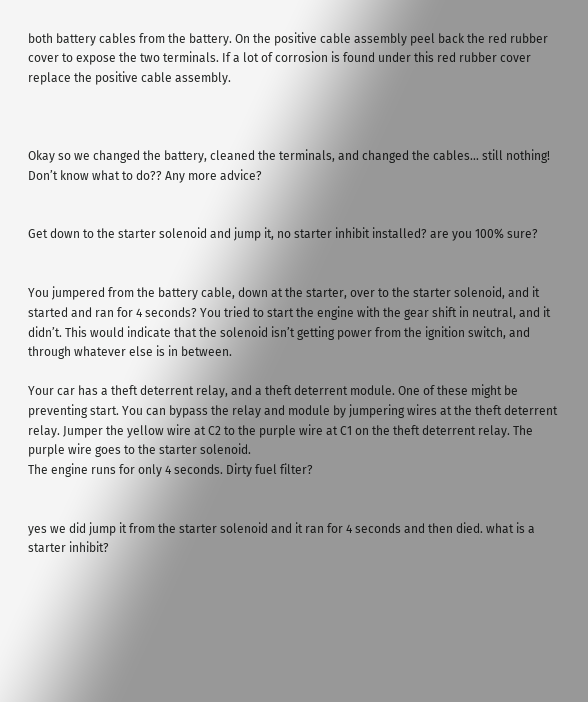both battery cables from the battery. On the positive cable assembly peel back the red rubber cover to expose the two terminals. If a lot of corrosion is found under this red rubber cover replace the positive cable assembly.



Okay so we changed the battery, cleaned the terminals, and changed the cables… still nothing! Don’t know what to do?? Any more advice?


Get down to the starter solenoid and jump it, no starter inhibit installed? are you 100% sure?


You jumpered from the battery cable, down at the starter, over to the starter solenoid, and it started and ran for 4 seconds? You tried to start the engine with the gear shift in neutral, and it didn’t. This would indicate that the solenoid isn’t getting power from the ignition switch, and through whatever else is in between.

Your car has a theft deterrent relay, and a theft deterrent module. One of these might be preventing start. You can bypass the relay and module by jumpering wires at the theft deterrent relay. Jumper the yellow wire at C2 to the purple wire at C1 on the theft deterrent relay. The purple wire goes to the starter solenoid.
The engine runs for only 4 seconds. Dirty fuel filter?


yes we did jump it from the starter solenoid and it ran for 4 seconds and then died. what is a starter inhibit?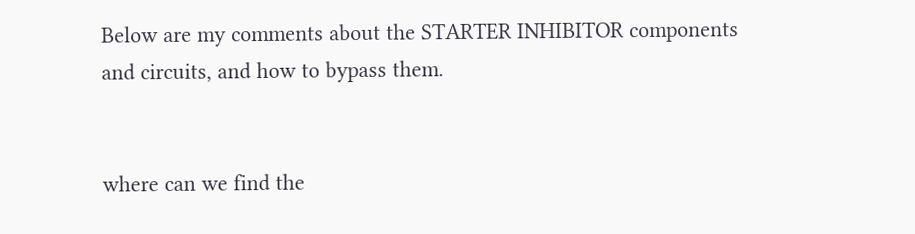Below are my comments about the STARTER INHIBITOR components and circuits, and how to bypass them.


where can we find the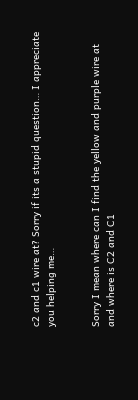c2 and c1 wire at? Sorry if its a stupid question… I appreciate you helping me…


Sorry I mean where can I find the yellow and purple wire at and where is C2 and C1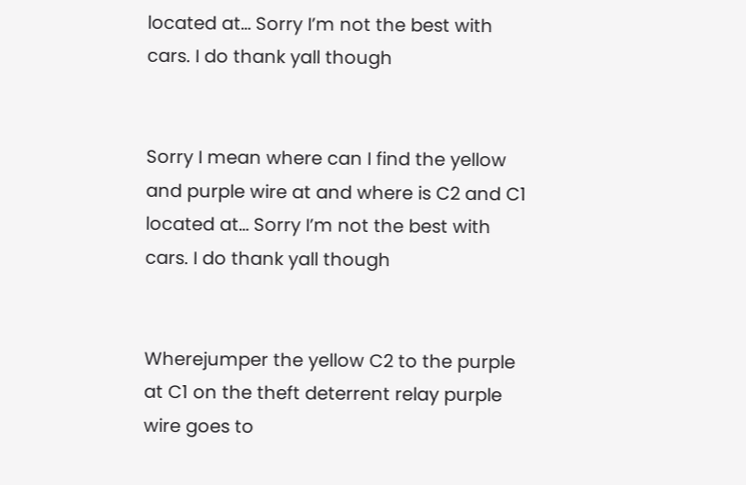located at… Sorry I’m not the best with cars. I do thank yall though


Sorry I mean where can I find the yellow and purple wire at and where is C2 and C1 located at… Sorry I’m not the best with cars. I do thank yall though


Wherejumper the yellow C2 to the purple at C1 on the theft deterrent relay purple wire goes to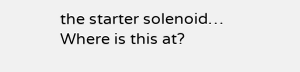the starter solenoid… Where is this at?